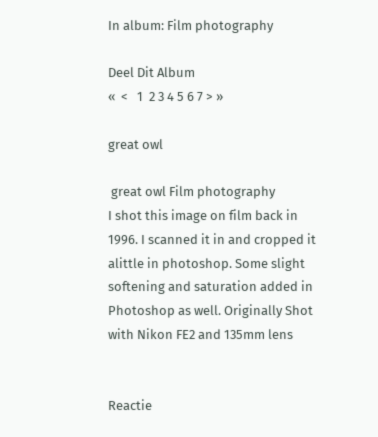In album: Film photography

Deel Dit Album
«  <   1  2 3 4 5 6 7 > »

great owl

 great owl Film photography
I shot this image on film back in 1996. I scanned it in and cropped it alittle in photoshop. Some slight softening and saturation added in Photoshop as well. Originally Shot with Nikon FE2 and 135mm lens


Reactie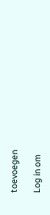toevoegen

Log in om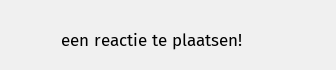een reactie te plaatsen!